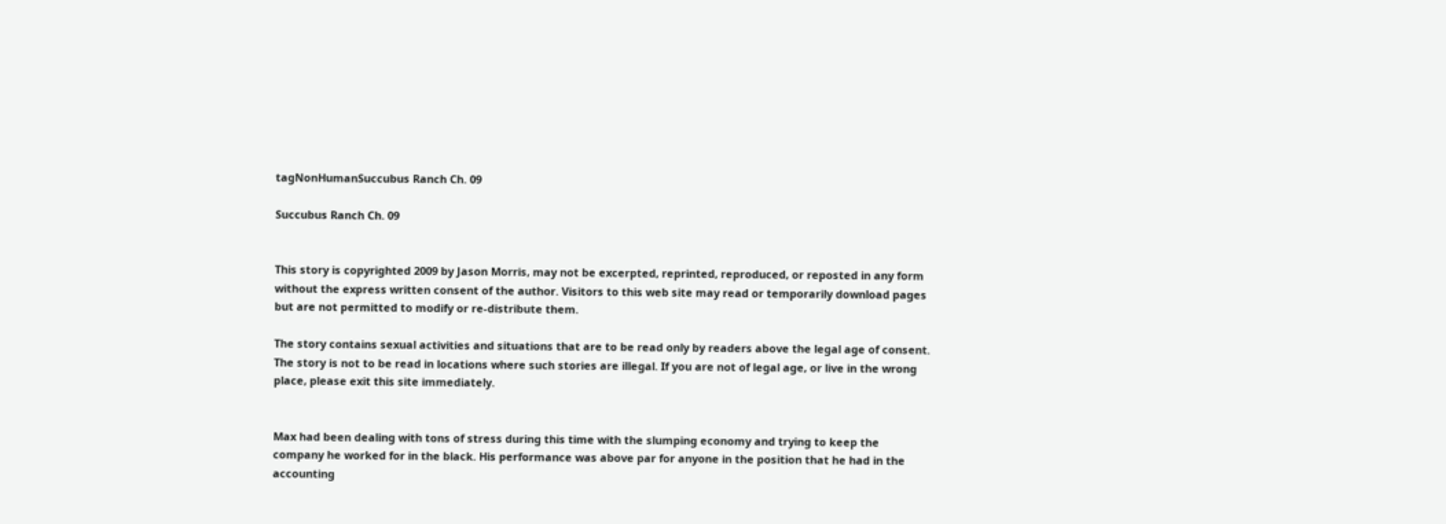tagNonHumanSuccubus Ranch Ch. 09

Succubus Ranch Ch. 09


This story is copyrighted 2009 by Jason Morris, may not be excerpted, reprinted, reproduced, or reposted in any form without the express written consent of the author. Visitors to this web site may read or temporarily download pages but are not permitted to modify or re-distribute them.

The story contains sexual activities and situations that are to be read only by readers above the legal age of consent. The story is not to be read in locations where such stories are illegal. If you are not of legal age, or live in the wrong place, please exit this site immediately.


Max had been dealing with tons of stress during this time with the slumping economy and trying to keep the company he worked for in the black. His performance was above par for anyone in the position that he had in the accounting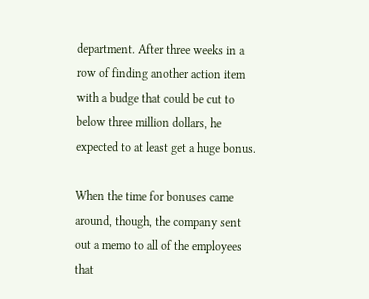department. After three weeks in a row of finding another action item with a budge that could be cut to below three million dollars, he expected to at least get a huge bonus.

When the time for bonuses came around, though, the company sent out a memo to all of the employees that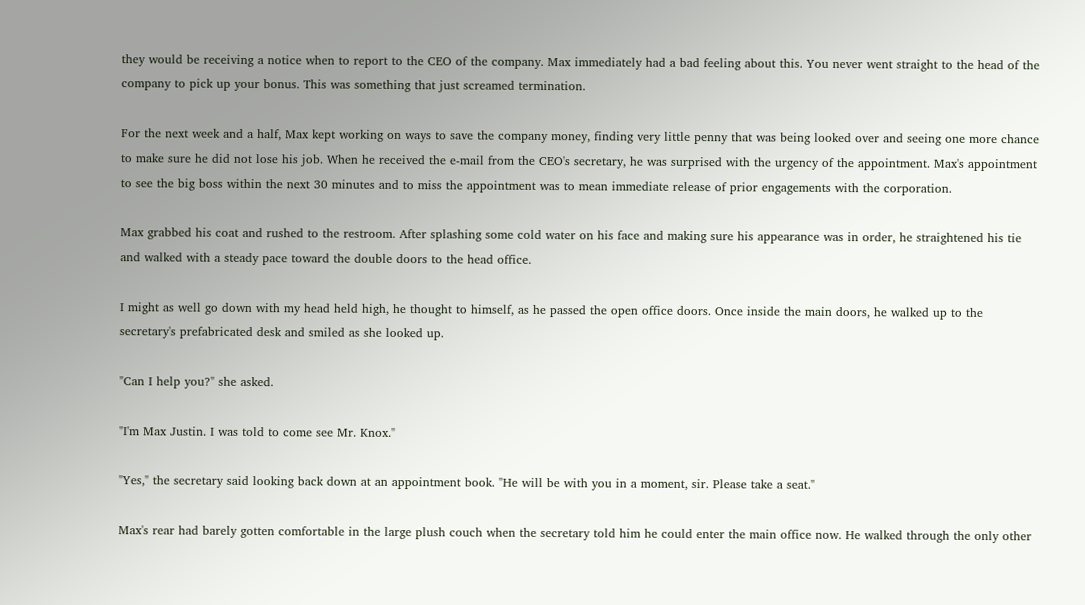they would be receiving a notice when to report to the CEO of the company. Max immediately had a bad feeling about this. You never went straight to the head of the company to pick up your bonus. This was something that just screamed termination.

For the next week and a half, Max kept working on ways to save the company money, finding very little penny that was being looked over and seeing one more chance to make sure he did not lose his job. When he received the e-mail from the CEO's secretary, he was surprised with the urgency of the appointment. Max's appointment to see the big boss within the next 30 minutes and to miss the appointment was to mean immediate release of prior engagements with the corporation.

Max grabbed his coat and rushed to the restroom. After splashing some cold water on his face and making sure his appearance was in order, he straightened his tie and walked with a steady pace toward the double doors to the head office.

I might as well go down with my head held high, he thought to himself, as he passed the open office doors. Once inside the main doors, he walked up to the secretary's prefabricated desk and smiled as she looked up.

"Can I help you?" she asked.

"I'm Max Justin. I was told to come see Mr. Knox."

"Yes," the secretary said looking back down at an appointment book. "He will be with you in a moment, sir. Please take a seat."

Max's rear had barely gotten comfortable in the large plush couch when the secretary told him he could enter the main office now. He walked through the only other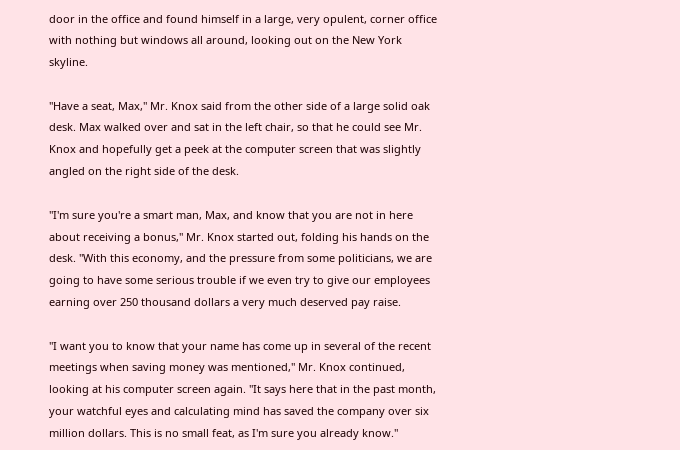door in the office and found himself in a large, very opulent, corner office with nothing but windows all around, looking out on the New York skyline.

"Have a seat, Max," Mr. Knox said from the other side of a large solid oak desk. Max walked over and sat in the left chair, so that he could see Mr. Knox and hopefully get a peek at the computer screen that was slightly angled on the right side of the desk.

"I'm sure you're a smart man, Max, and know that you are not in here about receiving a bonus," Mr. Knox started out, folding his hands on the desk. "With this economy, and the pressure from some politicians, we are going to have some serious trouble if we even try to give our employees earning over 250 thousand dollars a very much deserved pay raise.

"I want you to know that your name has come up in several of the recent meetings when saving money was mentioned," Mr. Knox continued, looking at his computer screen again. "It says here that in the past month, your watchful eyes and calculating mind has saved the company over six million dollars. This is no small feat, as I'm sure you already know."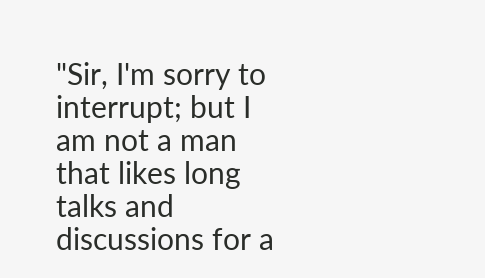"Sir, I'm sorry to interrupt; but I am not a man that likes long talks and discussions for a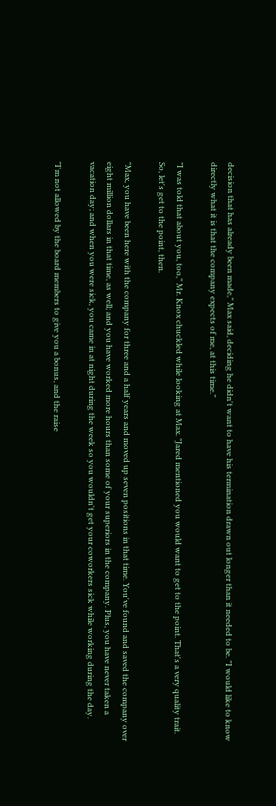decision that has already been made," Max said, deciding he didn't want to have his termination drawn out longer than it needed to be. "I would like to know directly what it is that the company expects of me, at this time."

"I was told that about you, too," Mr. Knox chuckled while looking at Max. "Jared mentioned you would want to get to the point. That's a very quality trait. So, let's get to the point, then.

"Max, you have been here with the company for three and a half years and moved up seven positions in that time. You've found and saved the company over eight million dollars in that time, as well; and you have worked more hours than some of your superiors in the company. Plus, you have never taken a vacation day; and when you were sick, you came in at night during the week so you wouldn't get your coworkers sick while working during the day.

"I'm not allowed by the board members to give you a bonus, and the raise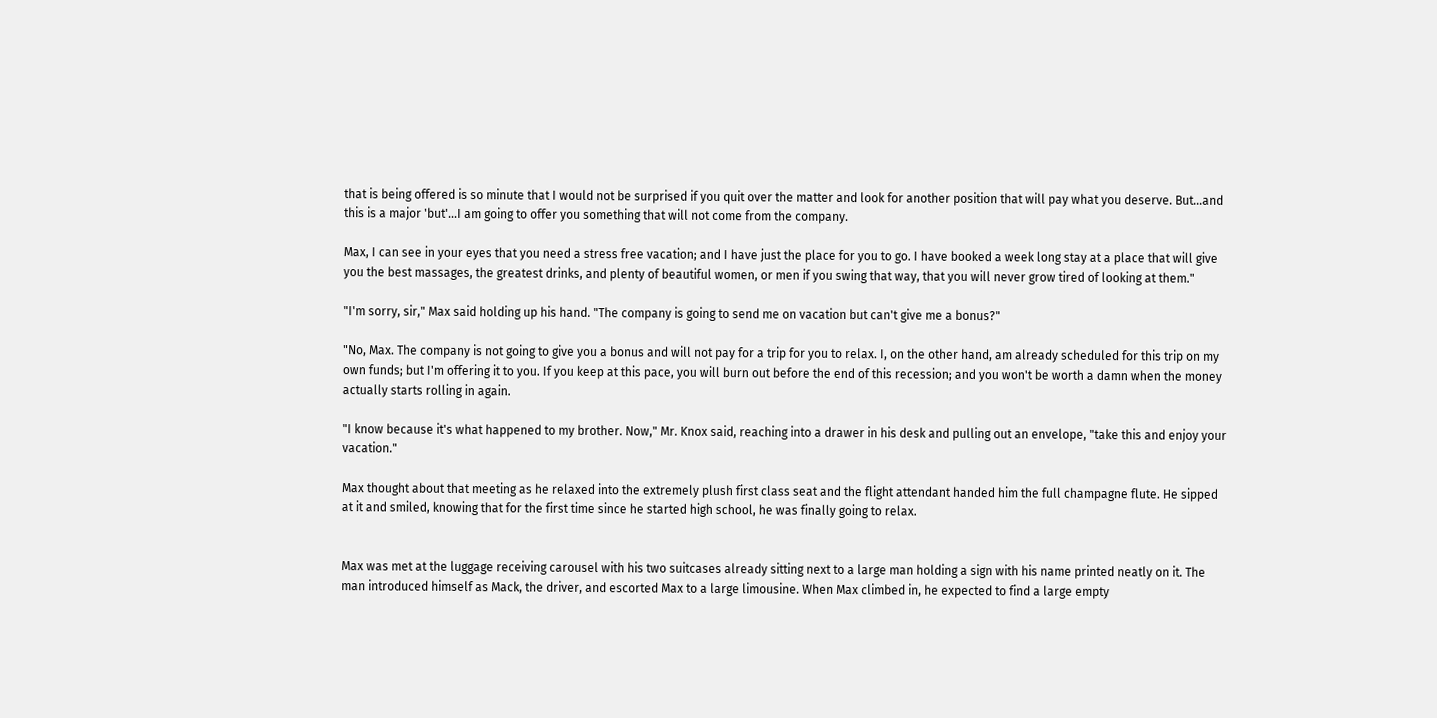that is being offered is so minute that I would not be surprised if you quit over the matter and look for another position that will pay what you deserve. But...and this is a major 'but'...I am going to offer you something that will not come from the company.

Max, I can see in your eyes that you need a stress free vacation; and I have just the place for you to go. I have booked a week long stay at a place that will give you the best massages, the greatest drinks, and plenty of beautiful women, or men if you swing that way, that you will never grow tired of looking at them."

"I'm sorry, sir," Max said holding up his hand. "The company is going to send me on vacation but can't give me a bonus?"

"No, Max. The company is not going to give you a bonus and will not pay for a trip for you to relax. I, on the other hand, am already scheduled for this trip on my own funds; but I'm offering it to you. If you keep at this pace, you will burn out before the end of this recession; and you won't be worth a damn when the money actually starts rolling in again.

"I know because it's what happened to my brother. Now," Mr. Knox said, reaching into a drawer in his desk and pulling out an envelope, "take this and enjoy your vacation."

Max thought about that meeting as he relaxed into the extremely plush first class seat and the flight attendant handed him the full champagne flute. He sipped at it and smiled, knowing that for the first time since he started high school, he was finally going to relax.


Max was met at the luggage receiving carousel with his two suitcases already sitting next to a large man holding a sign with his name printed neatly on it. The man introduced himself as Mack, the driver, and escorted Max to a large limousine. When Max climbed in, he expected to find a large empty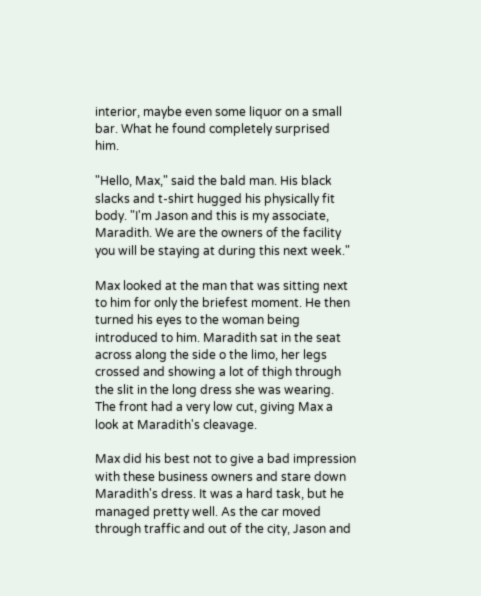interior, maybe even some liquor on a small bar. What he found completely surprised him.

"Hello, Max," said the bald man. His black slacks and t-shirt hugged his physically fit body. "I'm Jason and this is my associate, Maradith. We are the owners of the facility you will be staying at during this next week."

Max looked at the man that was sitting next to him for only the briefest moment. He then turned his eyes to the woman being introduced to him. Maradith sat in the seat across along the side o the limo, her legs crossed and showing a lot of thigh through the slit in the long dress she was wearing. The front had a very low cut, giving Max a look at Maradith's cleavage.

Max did his best not to give a bad impression with these business owners and stare down Maradith's dress. It was a hard task, but he managed pretty well. As the car moved through traffic and out of the city, Jason and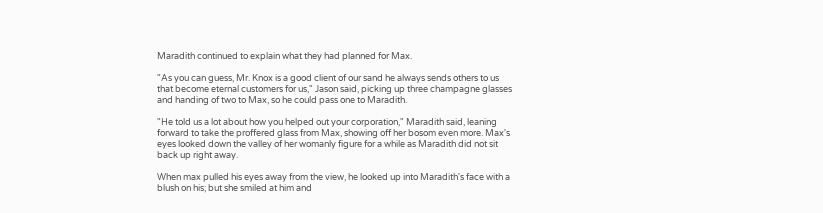Maradith continued to explain what they had planned for Max.

"As you can guess, Mr. Knox is a good client of our sand he always sends others to us that become eternal customers for us," Jason said, picking up three champagne glasses and handing of two to Max, so he could pass one to Maradith.

"He told us a lot about how you helped out your corporation," Maradith said, leaning forward to take the proffered glass from Max, showing off her bosom even more. Max's eyes looked down the valley of her womanly figure for a while as Maradith did not sit back up right away.

When max pulled his eyes away from the view, he looked up into Maradith's face with a blush on his; but she smiled at him and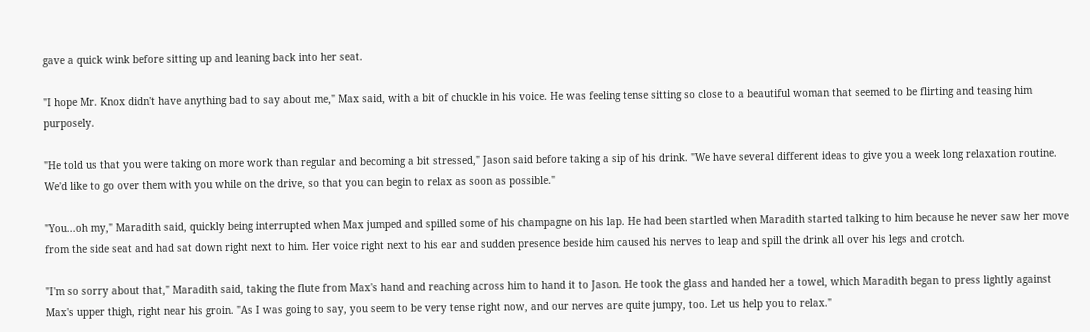gave a quick wink before sitting up and leaning back into her seat.

"I hope Mr. Knox didn't have anything bad to say about me," Max said, with a bit of chuckle in his voice. He was feeling tense sitting so close to a beautiful woman that seemed to be flirting and teasing him purposely.

"He told us that you were taking on more work than regular and becoming a bit stressed," Jason said before taking a sip of his drink. "We have several different ideas to give you a week long relaxation routine. We'd like to go over them with you while on the drive, so that you can begin to relax as soon as possible."

"You...oh my," Maradith said, quickly being interrupted when Max jumped and spilled some of his champagne on his lap. He had been startled when Maradith started talking to him because he never saw her move from the side seat and had sat down right next to him. Her voice right next to his ear and sudden presence beside him caused his nerves to leap and spill the drink all over his legs and crotch.

"I'm so sorry about that," Maradith said, taking the flute from Max's hand and reaching across him to hand it to Jason. He took the glass and handed her a towel, which Maradith began to press lightly against Max's upper thigh, right near his groin. "As I was going to say, you seem to be very tense right now, and our nerves are quite jumpy, too. Let us help you to relax."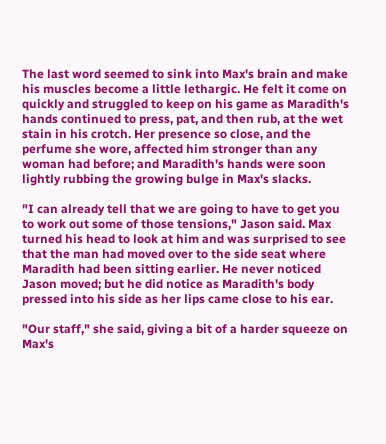The last word seemed to sink into Max's brain and make his muscles become a little lethargic. He felt it come on quickly and struggled to keep on his game as Maradith's hands continued to press, pat, and then rub, at the wet stain in his crotch. Her presence so close, and the perfume she wore, affected him stronger than any woman had before; and Maradith's hands were soon lightly rubbing the growing bulge in Max's slacks.

"I can already tell that we are going to have to get you to work out some of those tensions," Jason said. Max turned his head to look at him and was surprised to see that the man had moved over to the side seat where Maradith had been sitting earlier. He never noticed Jason moved; but he did notice as Maradith's body pressed into his side as her lips came close to his ear.

"Our staff," she said, giving a bit of a harder squeeze on Max's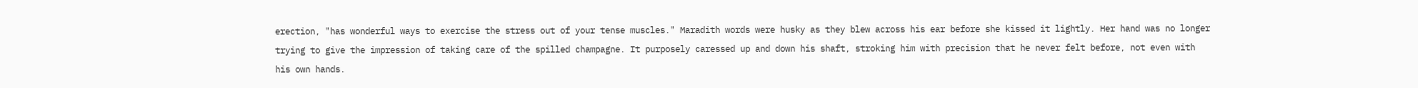erection, "has wonderful ways to exercise the stress out of your tense muscles." Maradith words were husky as they blew across his ear before she kissed it lightly. Her hand was no longer trying to give the impression of taking care of the spilled champagne. It purposely caressed up and down his shaft, stroking him with precision that he never felt before, not even with his own hands.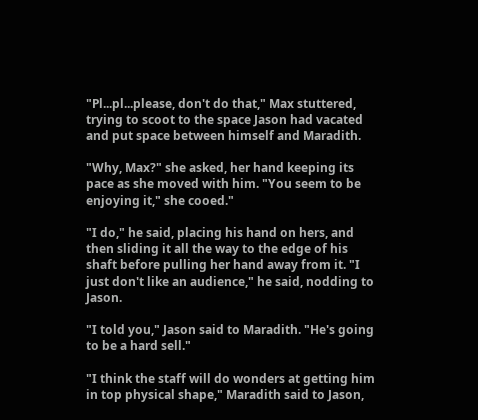"Pl...pl...please, don't do that," Max stuttered, trying to scoot to the space Jason had vacated and put space between himself and Maradith.

"Why, Max?" she asked, her hand keeping its pace as she moved with him. "You seem to be enjoying it," she cooed."

"I do," he said, placing his hand on hers, and then sliding it all the way to the edge of his shaft before pulling her hand away from it. "I just don't like an audience," he said, nodding to Jason.

"I told you," Jason said to Maradith. "He's going to be a hard sell."

"I think the staff will do wonders at getting him in top physical shape," Maradith said to Jason,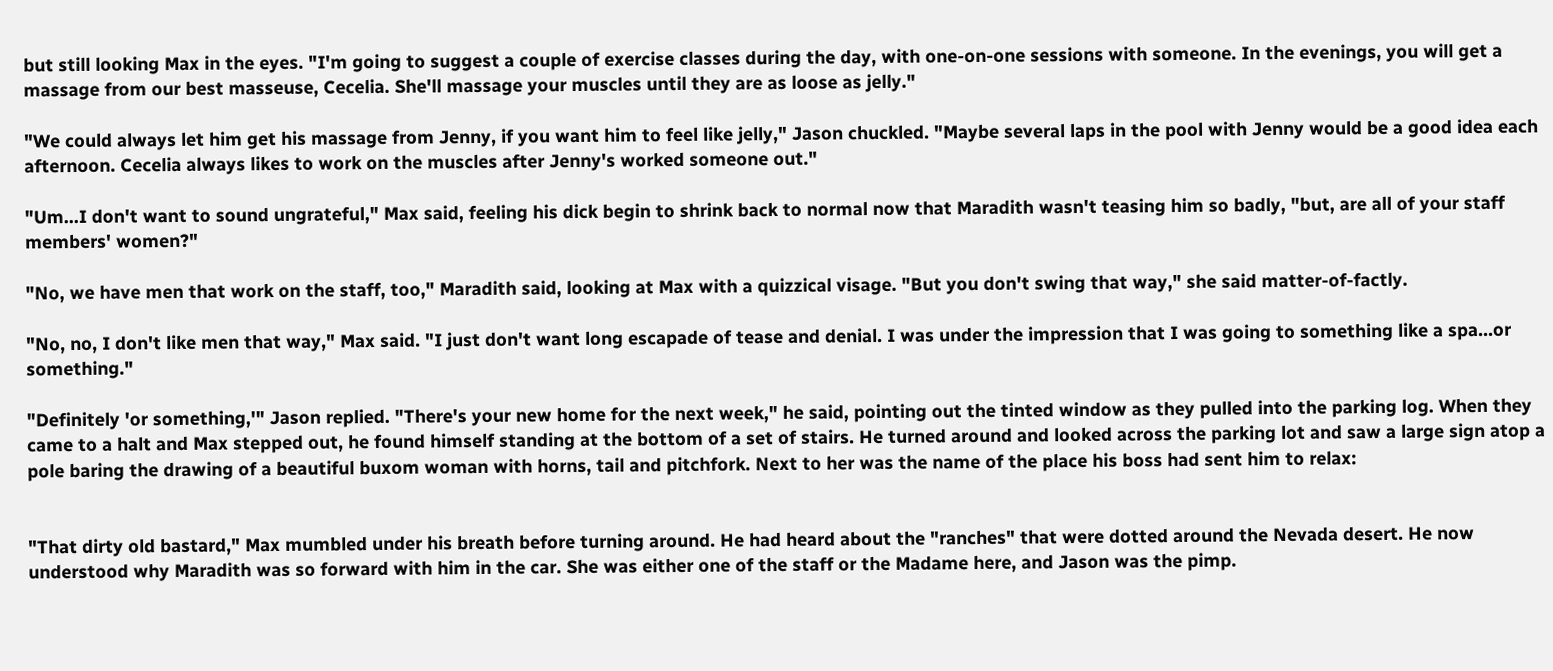but still looking Max in the eyes. "I'm going to suggest a couple of exercise classes during the day, with one-on-one sessions with someone. In the evenings, you will get a massage from our best masseuse, Cecelia. She'll massage your muscles until they are as loose as jelly."

"We could always let him get his massage from Jenny, if you want him to feel like jelly," Jason chuckled. "Maybe several laps in the pool with Jenny would be a good idea each afternoon. Cecelia always likes to work on the muscles after Jenny's worked someone out."

"Um...I don't want to sound ungrateful," Max said, feeling his dick begin to shrink back to normal now that Maradith wasn't teasing him so badly, "but, are all of your staff members' women?"

"No, we have men that work on the staff, too," Maradith said, looking at Max with a quizzical visage. "But you don't swing that way," she said matter-of-factly.

"No, no, I don't like men that way," Max said. "I just don't want long escapade of tease and denial. I was under the impression that I was going to something like a spa...or something."

"Definitely 'or something,'" Jason replied. "There's your new home for the next week," he said, pointing out the tinted window as they pulled into the parking log. When they came to a halt and Max stepped out, he found himself standing at the bottom of a set of stairs. He turned around and looked across the parking lot and saw a large sign atop a pole baring the drawing of a beautiful buxom woman with horns, tail and pitchfork. Next to her was the name of the place his boss had sent him to relax:


"That dirty old bastard," Max mumbled under his breath before turning around. He had heard about the "ranches" that were dotted around the Nevada desert. He now understood why Maradith was so forward with him in the car. She was either one of the staff or the Madame here, and Jason was the pimp.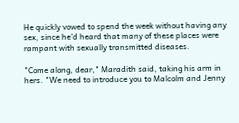He quickly vowed to spend the week without having any sex, since he'd heard that many of these places were rampant with sexually transmitted diseases.

"Come along, dear," Maradith said, taking his arm in hers. "We need to introduce you to Malcolm and Jenny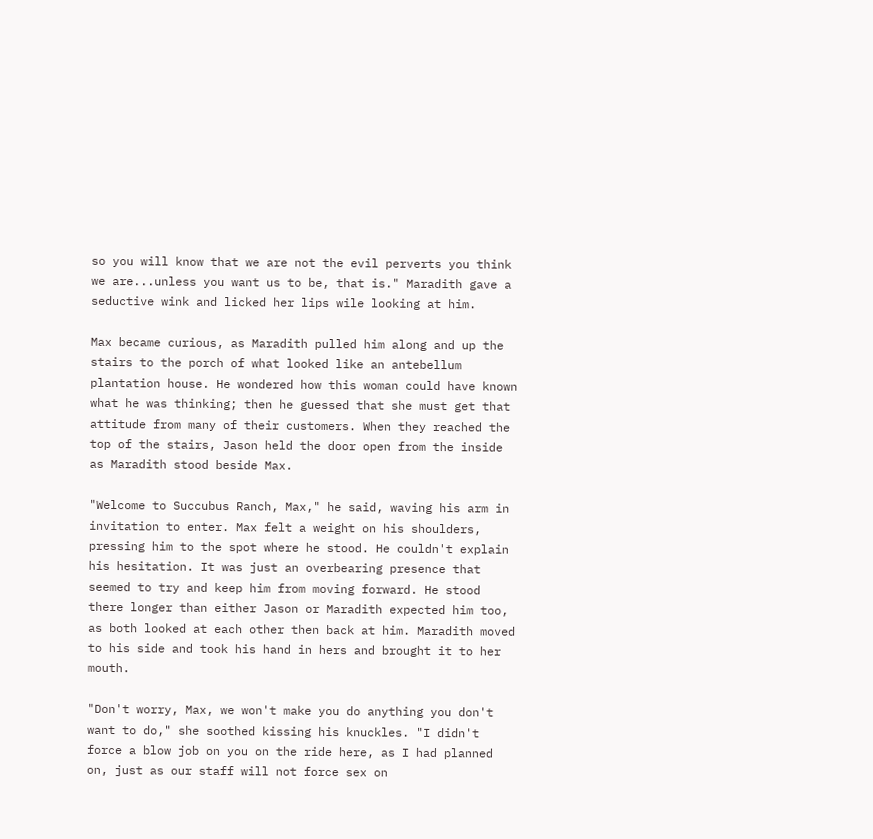so you will know that we are not the evil perverts you think we are...unless you want us to be, that is." Maradith gave a seductive wink and licked her lips wile looking at him.

Max became curious, as Maradith pulled him along and up the stairs to the porch of what looked like an antebellum plantation house. He wondered how this woman could have known what he was thinking; then he guessed that she must get that attitude from many of their customers. When they reached the top of the stairs, Jason held the door open from the inside as Maradith stood beside Max.

"Welcome to Succubus Ranch, Max," he said, waving his arm in invitation to enter. Max felt a weight on his shoulders, pressing him to the spot where he stood. He couldn't explain his hesitation. It was just an overbearing presence that seemed to try and keep him from moving forward. He stood there longer than either Jason or Maradith expected him too, as both looked at each other then back at him. Maradith moved to his side and took his hand in hers and brought it to her mouth.

"Don't worry, Max, we won't make you do anything you don't want to do," she soothed kissing his knuckles. "I didn't force a blow job on you on the ride here, as I had planned on, just as our staff will not force sex on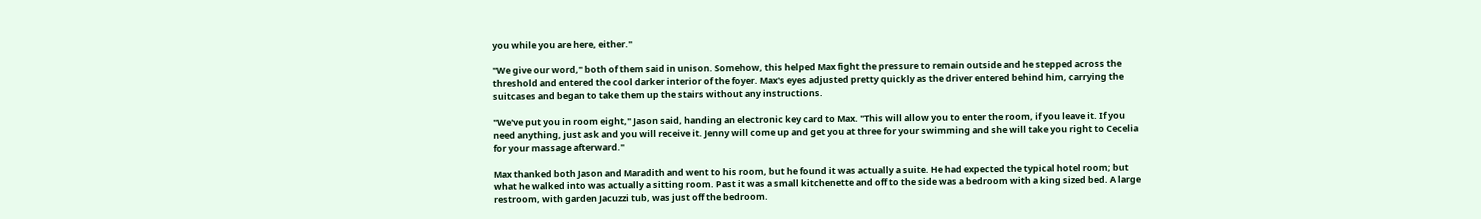you while you are here, either."

"We give our word," both of them said in unison. Somehow, this helped Max fight the pressure to remain outside and he stepped across the threshold and entered the cool darker interior of the foyer. Max's eyes adjusted pretty quickly as the driver entered behind him, carrying the suitcases and began to take them up the stairs without any instructions.

"We've put you in room eight," Jason said, handing an electronic key card to Max. "This will allow you to enter the room, if you leave it. If you need anything, just ask and you will receive it. Jenny will come up and get you at three for your swimming and she will take you right to Cecelia for your massage afterward."

Max thanked both Jason and Maradith and went to his room, but he found it was actually a suite. He had expected the typical hotel room; but what he walked into was actually a sitting room. Past it was a small kitchenette and off to the side was a bedroom with a king sized bed. A large restroom, with garden Jacuzzi tub, was just off the bedroom.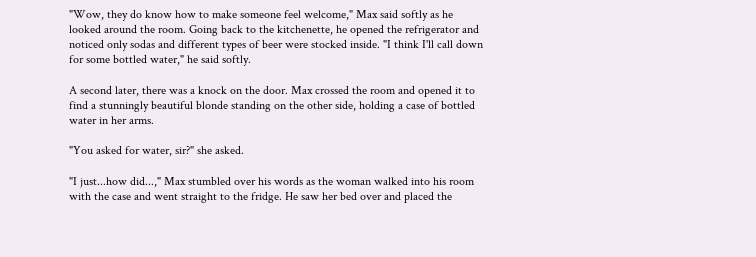"Wow, they do know how to make someone feel welcome," Max said softly as he looked around the room. Going back to the kitchenette, he opened the refrigerator and noticed only sodas and different types of beer were stocked inside. "I think I'll call down for some bottled water," he said softly.

A second later, there was a knock on the door. Max crossed the room and opened it to find a stunningly beautiful blonde standing on the other side, holding a case of bottled water in her arms.

"You asked for water, sir?" she asked.

"I just...how did...," Max stumbled over his words as the woman walked into his room with the case and went straight to the fridge. He saw her bed over and placed the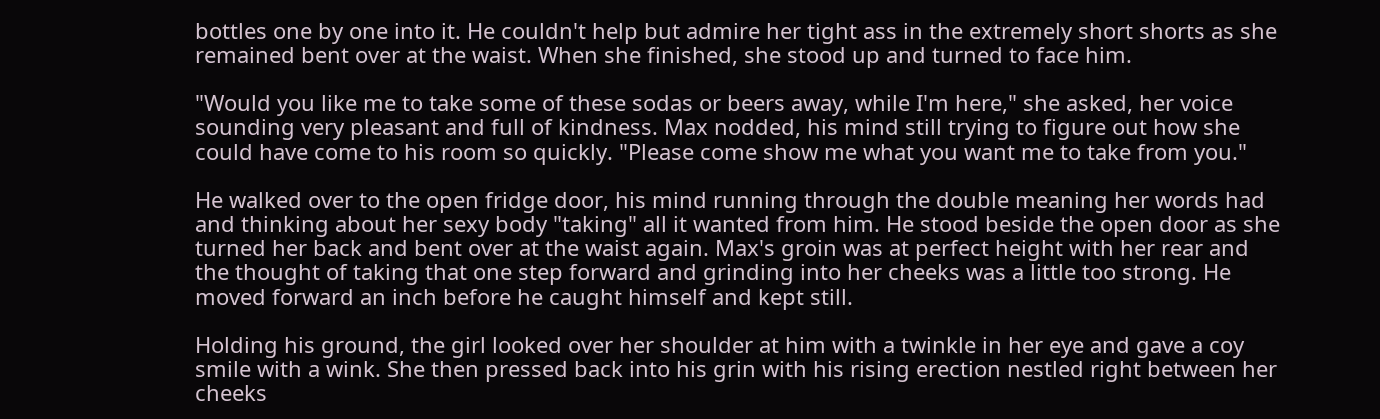bottles one by one into it. He couldn't help but admire her tight ass in the extremely short shorts as she remained bent over at the waist. When she finished, she stood up and turned to face him.

"Would you like me to take some of these sodas or beers away, while I'm here," she asked, her voice sounding very pleasant and full of kindness. Max nodded, his mind still trying to figure out how she could have come to his room so quickly. "Please come show me what you want me to take from you."

He walked over to the open fridge door, his mind running through the double meaning her words had and thinking about her sexy body "taking" all it wanted from him. He stood beside the open door as she turned her back and bent over at the waist again. Max's groin was at perfect height with her rear and the thought of taking that one step forward and grinding into her cheeks was a little too strong. He moved forward an inch before he caught himself and kept still.

Holding his ground, the girl looked over her shoulder at him with a twinkle in her eye and gave a coy smile with a wink. She then pressed back into his grin with his rising erection nestled right between her cheeks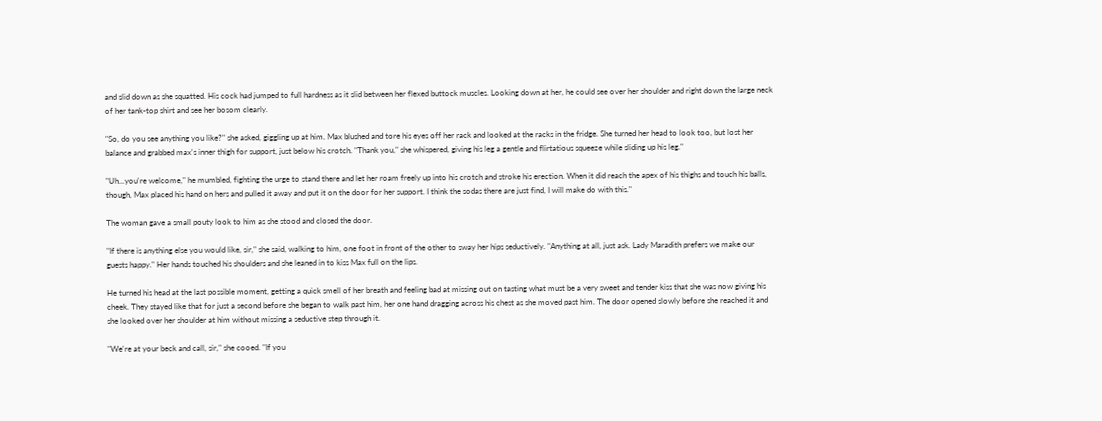and slid down as she squatted. His cock had jumped to full hardness as it slid between her flexed buttock muscles. Looking down at her, he could see over her shoulder and right down the large neck of her tank-top shirt and see her bosom clearly.

"So, do you see anything you like?" she asked, giggling up at him. Max blushed and tore his eyes off her rack and looked at the racks in the fridge. She turned her head to look too, but lost her balance and grabbed max's inner thigh for support, just below his crotch. "Thank you," she whispered, giving his leg a gentle and flirtatious squeeze while sliding up his leg."

"Uh...you're welcome," he mumbled, fighting the urge to stand there and let her roam freely up into his crotch and stroke his erection. When it did reach the apex of his thighs and touch his balls, though, Max placed his hand on hers and pulled it away and put it on the door for her support. I think the sodas there are just find, I will make do with this."

The woman gave a small pouty look to him as she stood and closed the door.

"If there is anything else you would like, sir," she said, walking to him, one foot in front of the other to sway her hips seductively. "Anything at all, just ask. Lady Maradith prefers we make our guests happy." Her hands touched his shoulders and she leaned in to kiss Max full on the lips.

He turned his head at the last possible moment, getting a quick smell of her breath and feeling bad at missing out on tasting what must be a very sweet and tender kiss that she was now giving his cheek. They stayed like that for just a second before she began to walk past him, her one hand dragging across his chest as she moved past him. The door opened slowly before she reached it and she looked over her shoulder at him without missing a seductive step through it.

"We're at your beck and call, sir," she cooed. "If you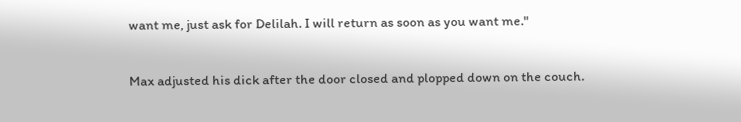want me, just ask for Delilah. I will return as soon as you want me."

Max adjusted his dick after the door closed and plopped down on the couch.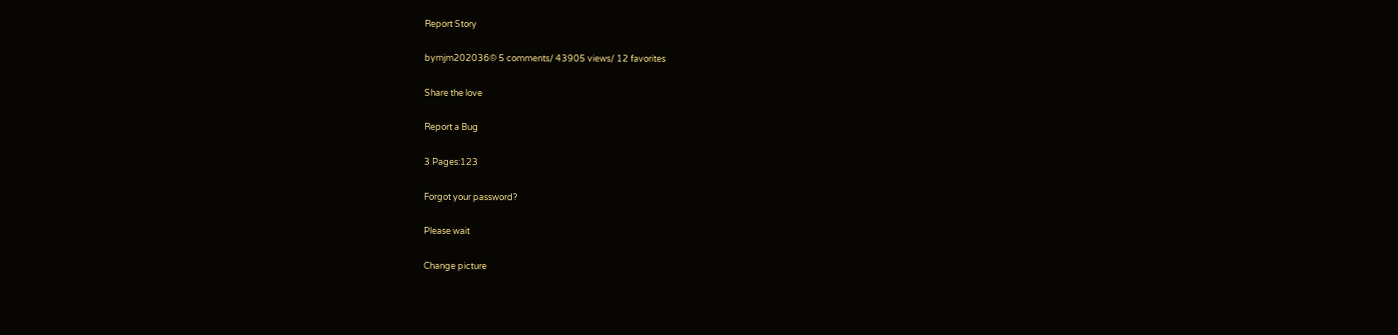Report Story

bymjm202036© 5 comments/ 43905 views/ 12 favorites

Share the love

Report a Bug

3 Pages:123

Forgot your password?

Please wait

Change picture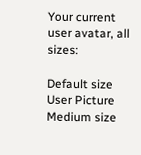Your current user avatar, all sizes:

Default size User Picture  Medium size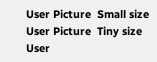User Picture  Small size User Picture  Tiny size User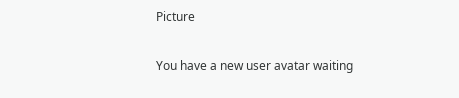Picture

You have a new user avatar waiting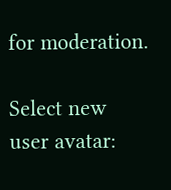for moderation.

Select new user avatar: